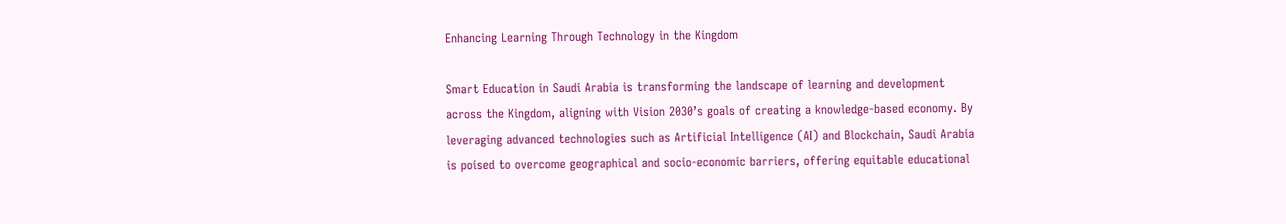Enhancing Learning Through Technology in the Kingdom

Smart Education in Saudi Arabia is transforming the landscape of learning and development across the Kingdom, aligning with Vision 2030’s goals of creating a knowledge-based economy. By leveraging advanced technologies such as Artificial Intelligence (AI) and Blockchain, Saudi Arabia is poised to overcome geographical and socio-economic barriers, offering equitable educational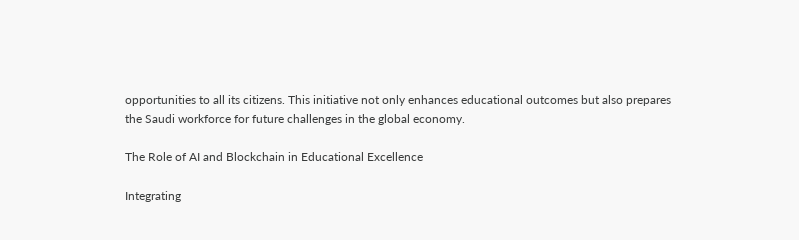opportunities to all its citizens. This initiative not only enhances educational outcomes but also prepares the Saudi workforce for future challenges in the global economy.

The Role of AI and Blockchain in Educational Excellence

Integrating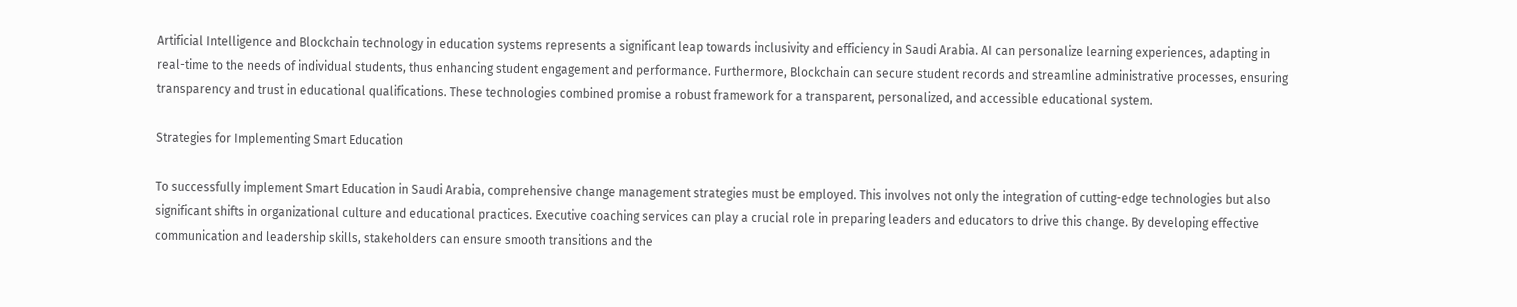Artificial Intelligence and Blockchain technology in education systems represents a significant leap towards inclusivity and efficiency in Saudi Arabia. AI can personalize learning experiences, adapting in real-time to the needs of individual students, thus enhancing student engagement and performance. Furthermore, Blockchain can secure student records and streamline administrative processes, ensuring transparency and trust in educational qualifications. These technologies combined promise a robust framework for a transparent, personalized, and accessible educational system.

Strategies for Implementing Smart Education

To successfully implement Smart Education in Saudi Arabia, comprehensive change management strategies must be employed. This involves not only the integration of cutting-edge technologies but also significant shifts in organizational culture and educational practices. Executive coaching services can play a crucial role in preparing leaders and educators to drive this change. By developing effective communication and leadership skills, stakeholders can ensure smooth transitions and the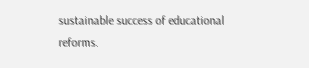sustainable success of educational reforms.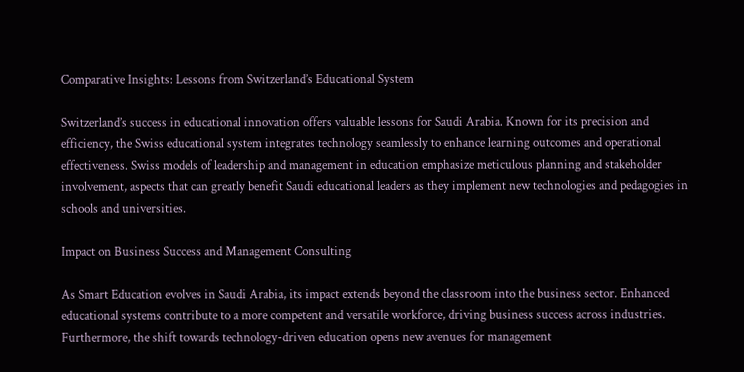Comparative Insights: Lessons from Switzerland’s Educational System

Switzerland’s success in educational innovation offers valuable lessons for Saudi Arabia. Known for its precision and efficiency, the Swiss educational system integrates technology seamlessly to enhance learning outcomes and operational effectiveness. Swiss models of leadership and management in education emphasize meticulous planning and stakeholder involvement, aspects that can greatly benefit Saudi educational leaders as they implement new technologies and pedagogies in schools and universities.

Impact on Business Success and Management Consulting

As Smart Education evolves in Saudi Arabia, its impact extends beyond the classroom into the business sector. Enhanced educational systems contribute to a more competent and versatile workforce, driving business success across industries. Furthermore, the shift towards technology-driven education opens new avenues for management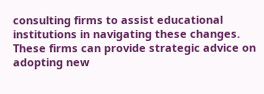consulting firms to assist educational institutions in navigating these changes. These firms can provide strategic advice on adopting new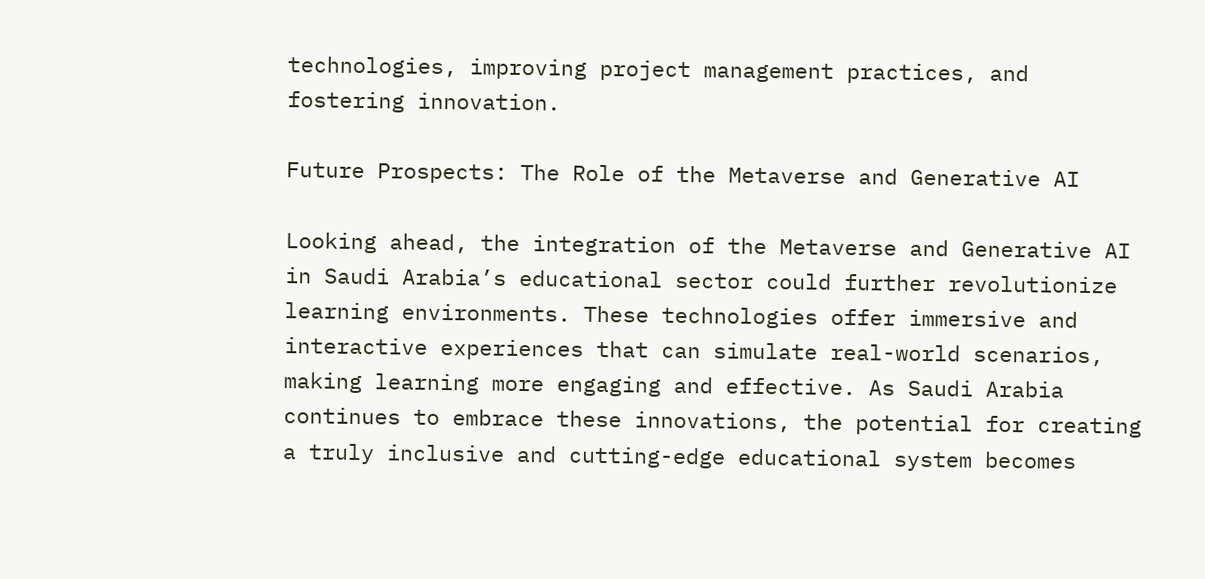technologies, improving project management practices, and fostering innovation.

Future Prospects: The Role of the Metaverse and Generative AI

Looking ahead, the integration of the Metaverse and Generative AI in Saudi Arabia’s educational sector could further revolutionize learning environments. These technologies offer immersive and interactive experiences that can simulate real-world scenarios, making learning more engaging and effective. As Saudi Arabia continues to embrace these innovations, the potential for creating a truly inclusive and cutting-edge educational system becomes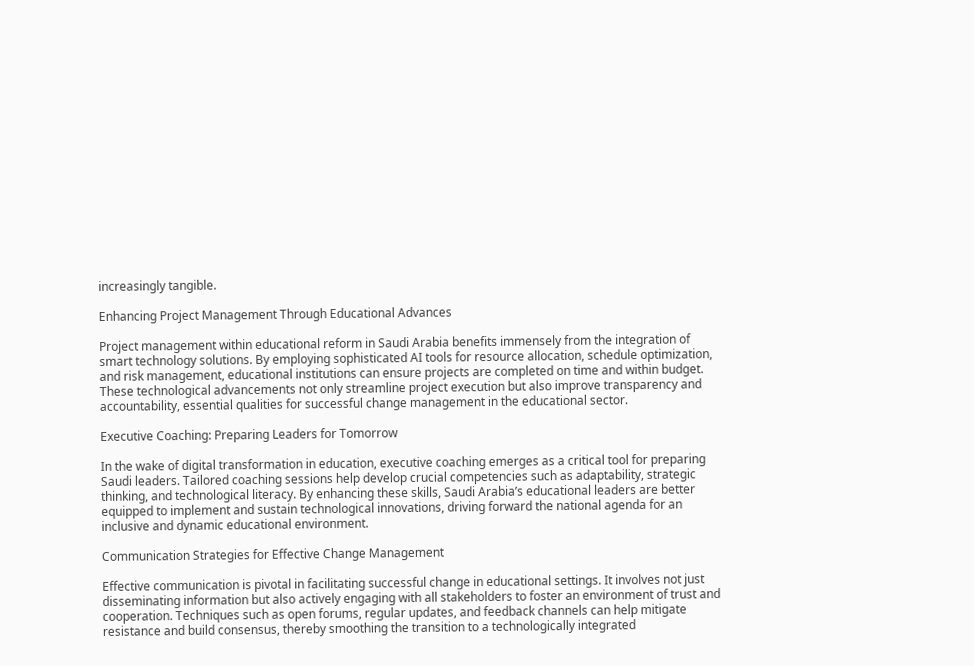increasingly tangible.

Enhancing Project Management Through Educational Advances

Project management within educational reform in Saudi Arabia benefits immensely from the integration of smart technology solutions. By employing sophisticated AI tools for resource allocation, schedule optimization, and risk management, educational institutions can ensure projects are completed on time and within budget. These technological advancements not only streamline project execution but also improve transparency and accountability, essential qualities for successful change management in the educational sector.

Executive Coaching: Preparing Leaders for Tomorrow

In the wake of digital transformation in education, executive coaching emerges as a critical tool for preparing Saudi leaders. Tailored coaching sessions help develop crucial competencies such as adaptability, strategic thinking, and technological literacy. By enhancing these skills, Saudi Arabia’s educational leaders are better equipped to implement and sustain technological innovations, driving forward the national agenda for an inclusive and dynamic educational environment.

Communication Strategies for Effective Change Management

Effective communication is pivotal in facilitating successful change in educational settings. It involves not just disseminating information but also actively engaging with all stakeholders to foster an environment of trust and cooperation. Techniques such as open forums, regular updates, and feedback channels can help mitigate resistance and build consensus, thereby smoothing the transition to a technologically integrated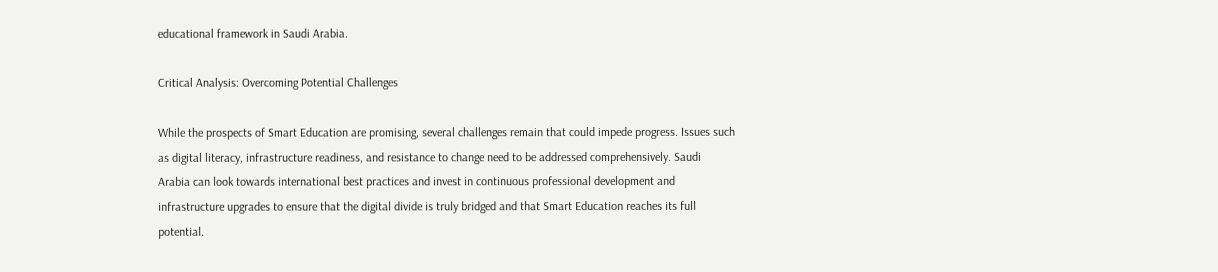educational framework in Saudi Arabia.

Critical Analysis: Overcoming Potential Challenges

While the prospects of Smart Education are promising, several challenges remain that could impede progress. Issues such as digital literacy, infrastructure readiness, and resistance to change need to be addressed comprehensively. Saudi Arabia can look towards international best practices and invest in continuous professional development and infrastructure upgrades to ensure that the digital divide is truly bridged and that Smart Education reaches its full potential.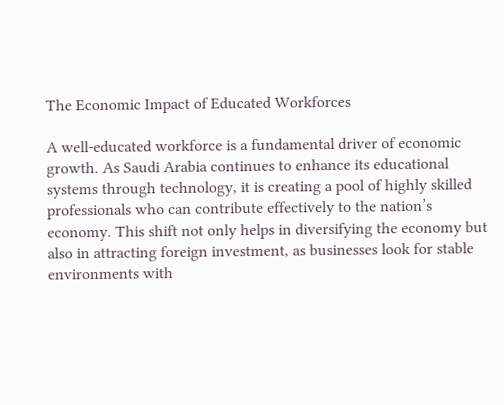The Economic Impact of Educated Workforces

A well-educated workforce is a fundamental driver of economic growth. As Saudi Arabia continues to enhance its educational systems through technology, it is creating a pool of highly skilled professionals who can contribute effectively to the nation’s economy. This shift not only helps in diversifying the economy but also in attracting foreign investment, as businesses look for stable environments with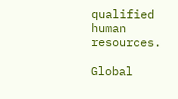qualified human resources.

Global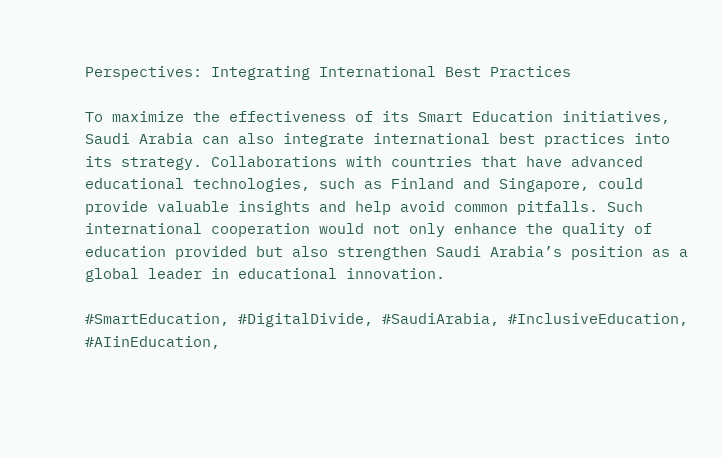Perspectives: Integrating International Best Practices

To maximize the effectiveness of its Smart Education initiatives, Saudi Arabia can also integrate international best practices into its strategy. Collaborations with countries that have advanced educational technologies, such as Finland and Singapore, could provide valuable insights and help avoid common pitfalls. Such international cooperation would not only enhance the quality of education provided but also strengthen Saudi Arabia’s position as a global leader in educational innovation.

#SmartEducation, #DigitalDivide, #SaudiArabia, #InclusiveEducation, #AIinEducation,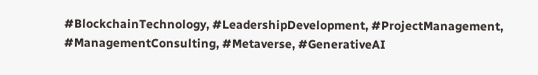#BlockchainTechnology, #LeadershipDevelopment, #ProjectManagement, #ManagementConsulting, #Metaverse, #GenerativeAI